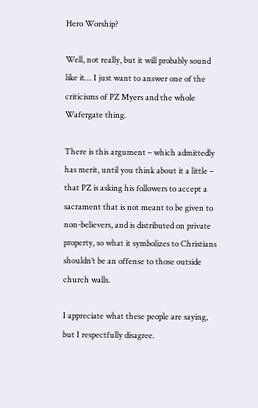Hero Worship?

Well, not really, but it will probably sound like it… I just want to answer one of the criticisms of PZ Myers and the whole Wafergate thing.

There is this argument – which admittedly has merit, until you think about it a little – that PZ is asking his followers to accept a sacrament that is not meant to be given to non-believers, and is distributed on private property, so what it symbolizes to Christians shouldn’t be an offense to those outside church walls.

I appreciate what these people are saying, but I respectfully disagree.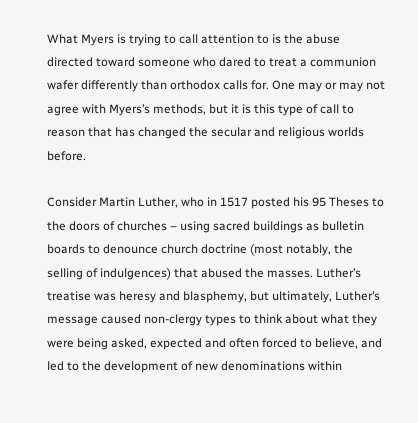What Myers is trying to call attention to is the abuse directed toward someone who dared to treat a communion wafer differently than orthodox calls for. One may or may not agree with Myers’s methods, but it is this type of call to reason that has changed the secular and religious worlds before.

Consider Martin Luther, who in 1517 posted his 95 Theses to the doors of churches – using sacred buildings as bulletin boards to denounce church doctrine (most notably, the selling of indulgences) that abused the masses. Luther’s treatise was heresy and blasphemy, but ultimately, Luther’s message caused non-clergy types to think about what they were being asked, expected and often forced to believe, and led to the development of new denominations within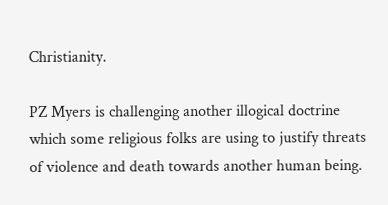Christianity.

PZ Myers is challenging another illogical doctrine which some religious folks are using to justify threats of violence and death towards another human being.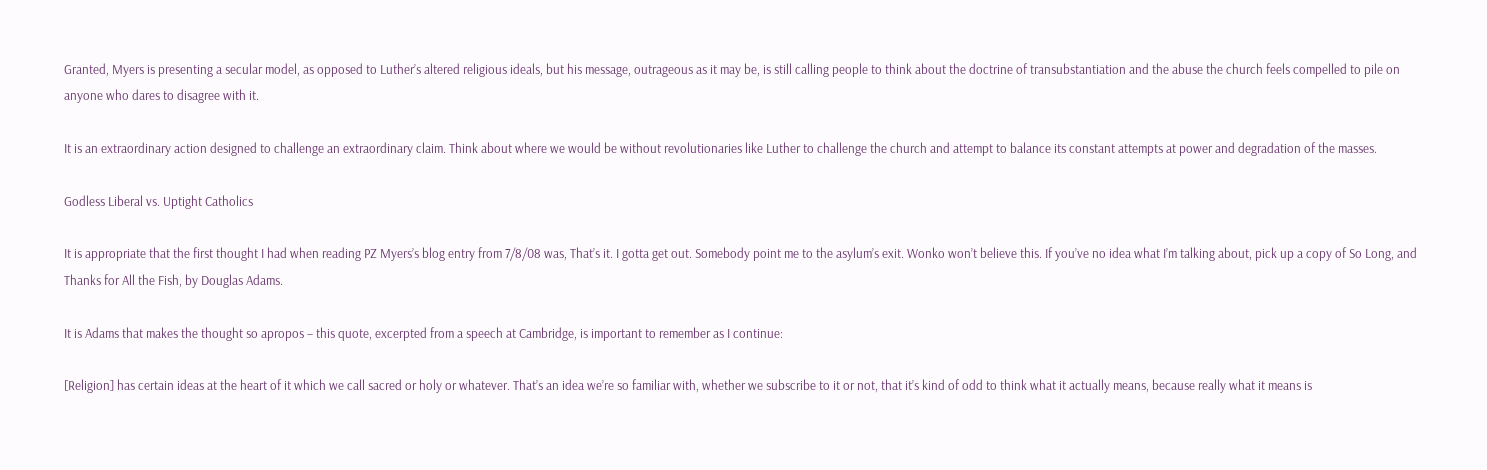Granted, Myers is presenting a secular model, as opposed to Luther’s altered religious ideals, but his message, outrageous as it may be, is still calling people to think about the doctrine of transubstantiation and the abuse the church feels compelled to pile on anyone who dares to disagree with it.

It is an extraordinary action designed to challenge an extraordinary claim. Think about where we would be without revolutionaries like Luther to challenge the church and attempt to balance its constant attempts at power and degradation of the masses.

Godless Liberal vs. Uptight Catholics

It is appropriate that the first thought I had when reading PZ Myers’s blog entry from 7/8/08 was, That’s it. I gotta get out. Somebody point me to the asylum’s exit. Wonko won’t believe this. If you’ve no idea what I’m talking about, pick up a copy of So Long, and Thanks for All the Fish, by Douglas Adams.

It is Adams that makes the thought so apropos – this quote, excerpted from a speech at Cambridge, is important to remember as I continue:

[Religion] has certain ideas at the heart of it which we call sacred or holy or whatever. That’s an idea we’re so familiar with, whether we subscribe to it or not, that it’s kind of odd to think what it actually means, because really what it means is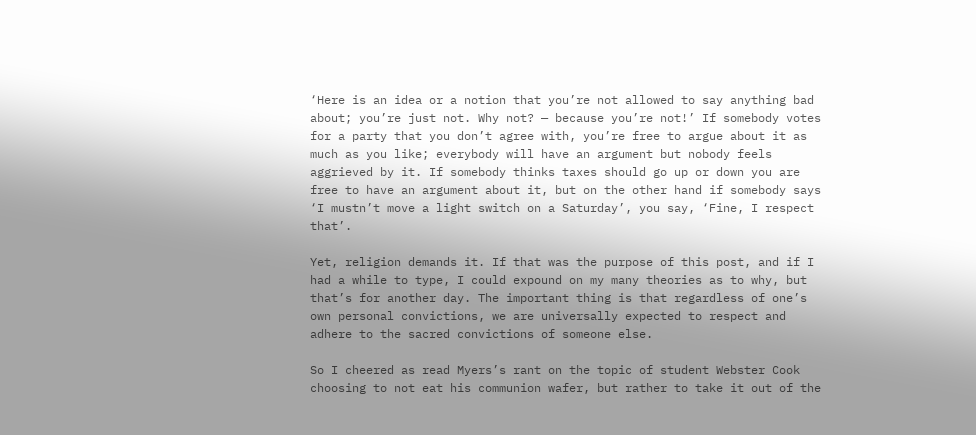‘Here is an idea or a notion that you’re not allowed to say anything bad about; you’re just not. Why not? — because you’re not!’ If somebody votes for a party that you don’t agree with, you’re free to argue about it as much as you like; everybody will have an argument but nobody feels aggrieved by it. If somebody thinks taxes should go up or down you are free to have an argument about it, but on the other hand if somebody says ‘I mustn’t move a light switch on a Saturday’, you say, ‘Fine, I respect that’.

Yet, religion demands it. If that was the purpose of this post, and if I had a while to type, I could expound on my many theories as to why, but that’s for another day. The important thing is that regardless of one’s own personal convictions, we are universally expected to respect and adhere to the sacred convictions of someone else.

So I cheered as read Myers’s rant on the topic of student Webster Cook choosing to not eat his communion wafer, but rather to take it out of the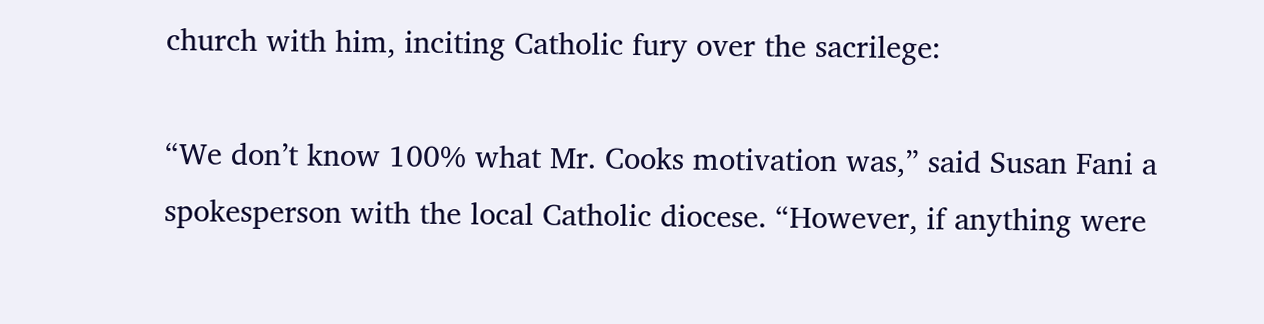church with him, inciting Catholic fury over the sacrilege:

“We don’t know 100% what Mr. Cooks motivation was,” said Susan Fani a spokesperson with the local Catholic diocese. “However, if anything were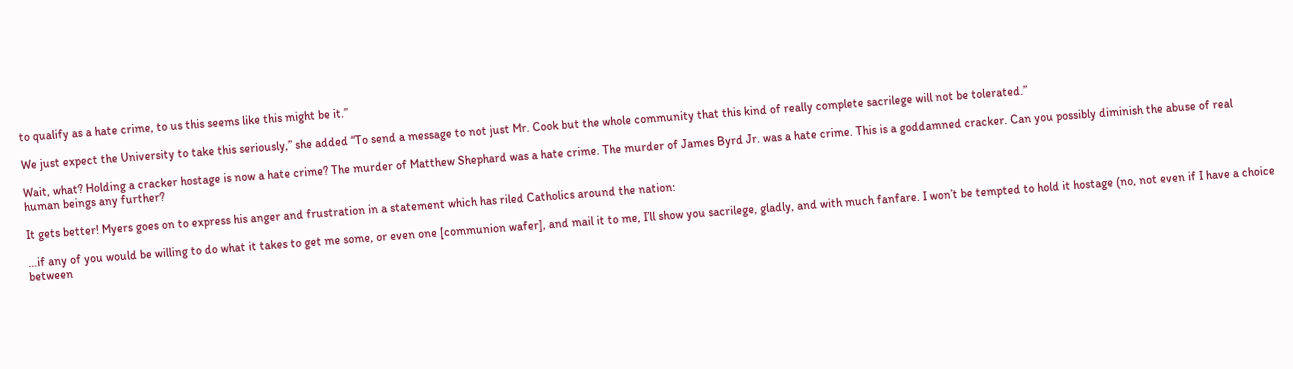to qualify as a hate crime, to us this seems like this might be it.”

We just expect the University to take this seriously,” she added “To send a message to not just Mr. Cook but the whole community that this kind of really complete sacrilege will not be tolerated.”

Wait, what? Holding a cracker hostage is now a hate crime? The murder of Matthew Shephard was a hate crime. The murder of James Byrd Jr. was a hate crime. This is a goddamned cracker. Can you possibly diminish the abuse of real human beings any further?

It gets better! Myers goes on to express his anger and frustration in a statement which has riled Catholics around the nation:

…if any of you would be willing to do what it takes to get me some, or even one [communion wafer], and mail it to me, I’ll show you sacrilege, gladly, and with much fanfare. I won’t be tempted to hold it hostage (no, not even if I have a choice between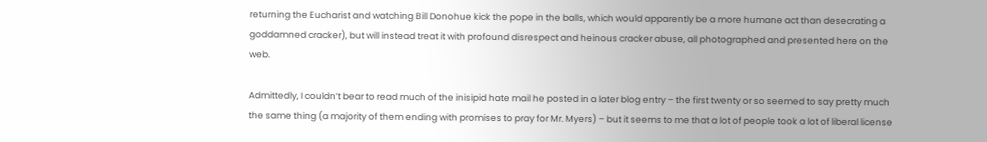returning the Eucharist and watching Bill Donohue kick the pope in the balls, which would apparently be a more humane act than desecrating a goddamned cracker), but will instead treat it with profound disrespect and heinous cracker abuse, all photographed and presented here on the web.

Admittedly, I couldn’t bear to read much of the inisipid hate mail he posted in a later blog entry – the first twenty or so seemed to say pretty much the same thing (a majority of them ending with promises to pray for Mr. Myers) – but it seems to me that a lot of people took a lot of liberal license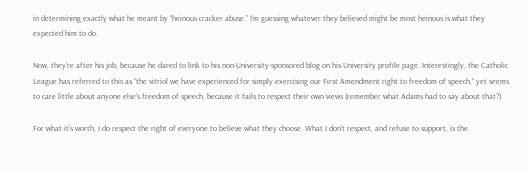in determining exactly what he meant by “heinous cracker abuse.” I’m guessing whatever they believed might be most heinous is what they expected him to do.

Now, they’re after his job, because he dared to link to his non-University-sponsored blog on his University profile page. Interestingly, the Catholic League has referred to this as “the vitriol we have experienced for simply exercising our First Amendment right to freedom of speech,” yet seems to care little about anyone else’s freedom of speech, because it fails to respect their own views (remember what Adams had to say about that?).

For what it’s worth, I do respect the right of everyone to believe what they choose. What I don’t respect, and refuse to support, is the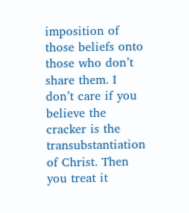imposition of those beliefs onto those who don’t share them. I don’t care if you believe the cracker is the transubstantiation of Christ. Then you treat it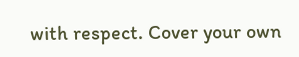with respect. Cover your own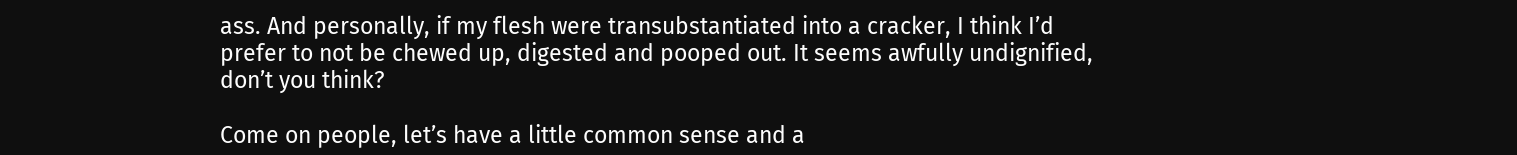ass. And personally, if my flesh were transubstantiated into a cracker, I think I’d prefer to not be chewed up, digested and pooped out. It seems awfully undignified, don’t you think?

Come on people, let’s have a little common sense and a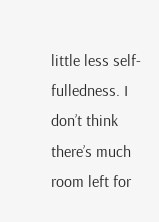little less self-fulledness. I don’t think there’s much room left for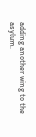adding another wing to the asylum.